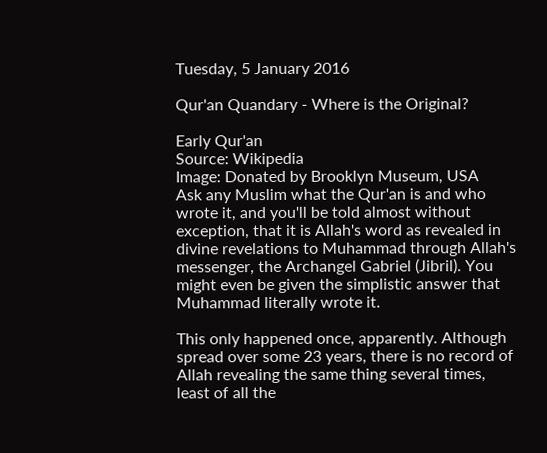Tuesday, 5 January 2016

Qur'an Quandary - Where is the Original?

Early Qur'an
Source: Wikipedia
Image: Donated by Brooklyn Museum, USA
Ask any Muslim what the Qur'an is and who wrote it, and you'll be told almost without exception, that it is Allah's word as revealed in divine revelations to Muhammad through Allah's messenger, the Archangel Gabriel (Jibril). You might even be given the simplistic answer that Muhammad literally wrote it.

This only happened once, apparently. Although spread over some 23 years, there is no record of Allah revealing the same thing several times, least of all the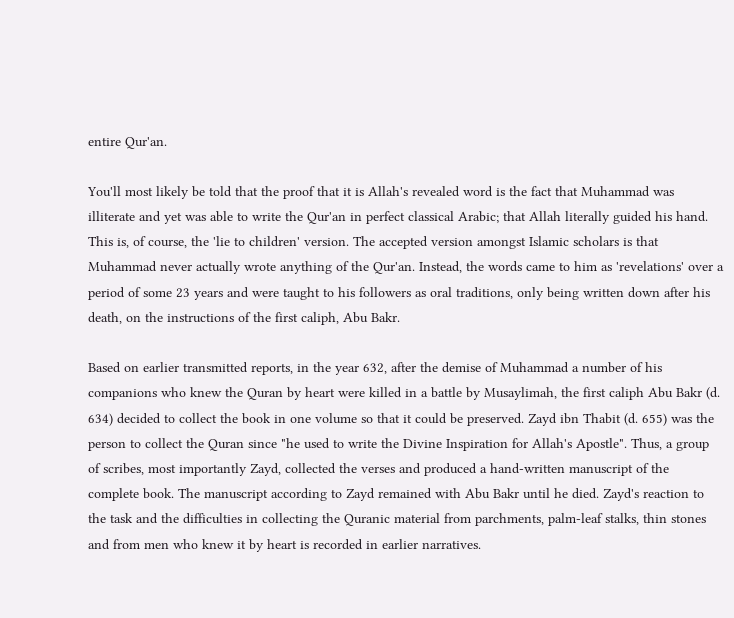entire Qur'an.

You'll most likely be told that the proof that it is Allah's revealed word is the fact that Muhammad was illiterate and yet was able to write the Qur'an in perfect classical Arabic; that Allah literally guided his hand. This is, of course, the 'lie to children' version. The accepted version amongst Islamic scholars is that Muhammad never actually wrote anything of the Qur'an. Instead, the words came to him as 'revelations' over a period of some 23 years and were taught to his followers as oral traditions, only being written down after his death, on the instructions of the first caliph, Abu Bakr.

Based on earlier transmitted reports, in the year 632, after the demise of Muhammad a number of his companions who knew the Quran by heart were killed in a battle by Musaylimah, the first caliph Abu Bakr (d. 634) decided to collect the book in one volume so that it could be preserved. Zayd ibn Thabit (d. 655) was the person to collect the Quran since "he used to write the Divine Inspiration for Allah's Apostle". Thus, a group of scribes, most importantly Zayd, collected the verses and produced a hand-written manuscript of the complete book. The manuscript according to Zayd remained with Abu Bakr until he died. Zayd's reaction to the task and the difficulties in collecting the Quranic material from parchments, palm-leaf stalks, thin stones and from men who knew it by heart is recorded in earlier narratives.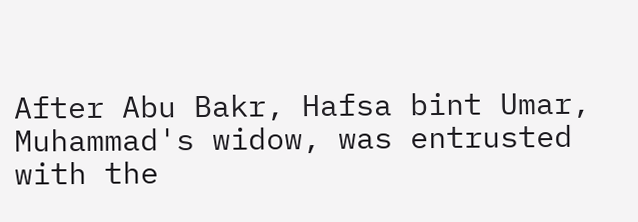After Abu Bakr, Hafsa bint Umar, Muhammad's widow, was entrusted with the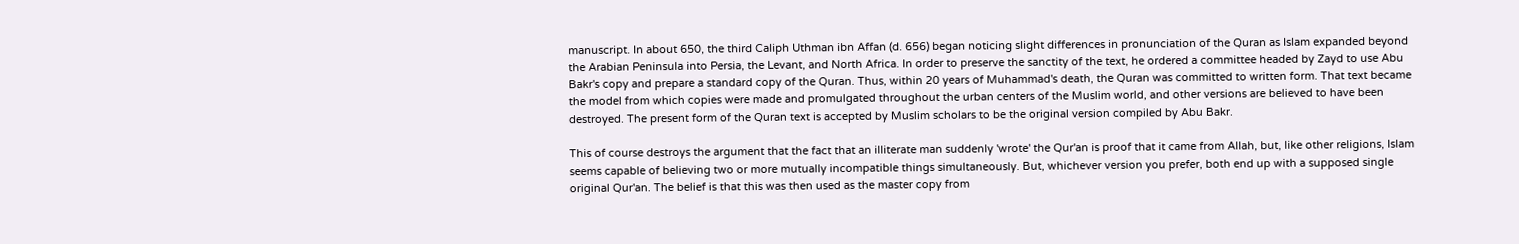manuscript. In about 650, the third Caliph Uthman ibn Affan (d. 656) began noticing slight differences in pronunciation of the Quran as Islam expanded beyond the Arabian Peninsula into Persia, the Levant, and North Africa. In order to preserve the sanctity of the text, he ordered a committee headed by Zayd to use Abu Bakr's copy and prepare a standard copy of the Quran. Thus, within 20 years of Muhammad's death, the Quran was committed to written form. That text became the model from which copies were made and promulgated throughout the urban centers of the Muslim world, and other versions are believed to have been destroyed. The present form of the Quran text is accepted by Muslim scholars to be the original version compiled by Abu Bakr.

This of course destroys the argument that the fact that an illiterate man suddenly 'wrote' the Qur'an is proof that it came from Allah, but, like other religions, Islam seems capable of believing two or more mutually incompatible things simultaneously. But, whichever version you prefer, both end up with a supposed single original Qur'an. The belief is that this was then used as the master copy from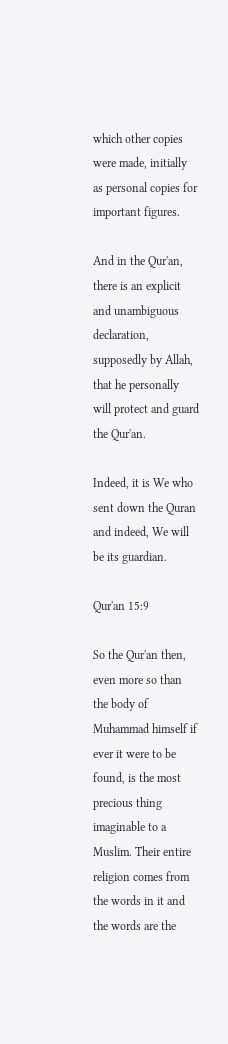which other copies were made, initially as personal copies for important figures.

And in the Qur'an, there is an explicit and unambiguous declaration, supposedly by Allah, that he personally will protect and guard the Qur'an.

Indeed, it is We who sent down the Quran and indeed, We will be its guardian.

Qur'an 15:9

So the Qur'an then, even more so than the body of Muhammad himself if ever it were to be found, is the most precious thing imaginable to a Muslim. Their entire religion comes from the words in it and the words are the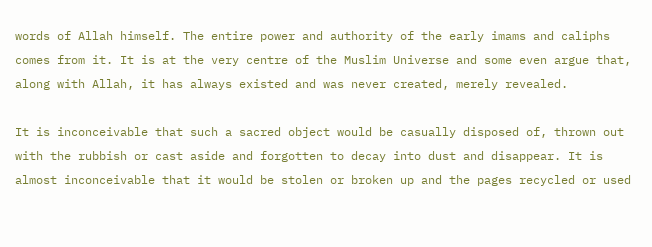words of Allah himself. The entire power and authority of the early imams and caliphs comes from it. It is at the very centre of the Muslim Universe and some even argue that, along with Allah, it has always existed and was never created, merely revealed.

It is inconceivable that such a sacred object would be casually disposed of, thrown out with the rubbish or cast aside and forgotten to decay into dust and disappear. It is almost inconceivable that it would be stolen or broken up and the pages recycled or used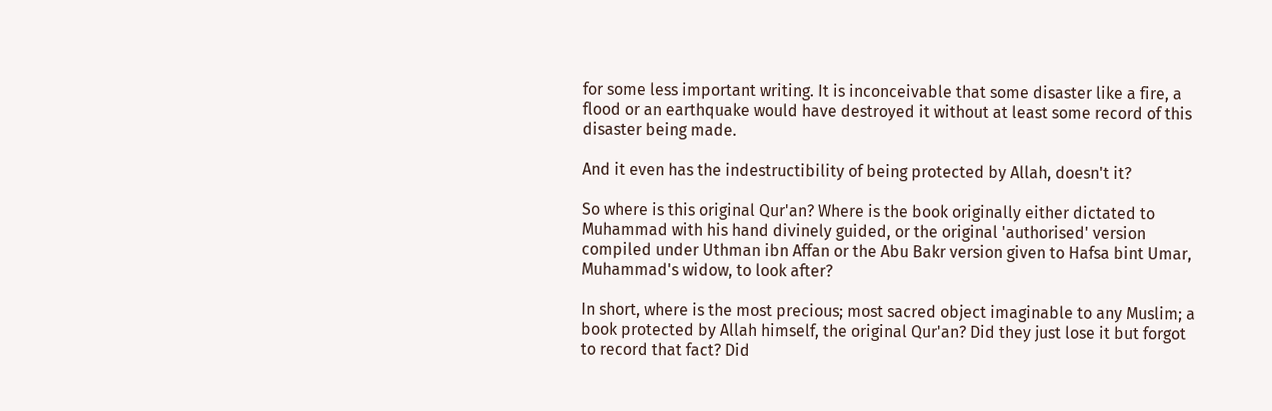for some less important writing. It is inconceivable that some disaster like a fire, a flood or an earthquake would have destroyed it without at least some record of this disaster being made.

And it even has the indestructibility of being protected by Allah, doesn't it?

So where is this original Qur'an? Where is the book originally either dictated to Muhammad with his hand divinely guided, or the original 'authorised' version compiled under Uthman ibn Affan or the Abu Bakr version given to Hafsa bint Umar, Muhammad's widow, to look after?

In short, where is the most precious; most sacred object imaginable to any Muslim; a book protected by Allah himself, the original Qur'an? Did they just lose it but forgot to record that fact? Did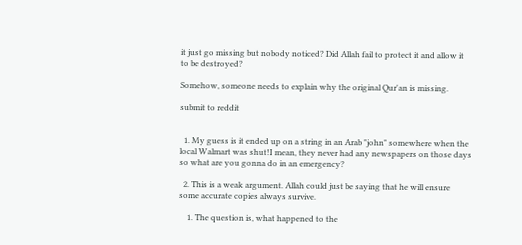it just go missing but nobody noticed? Did Allah fail to protect it and allow it to be destroyed?

Somehow, someone needs to explain why the original Qur'an is missing.

submit to reddit


  1. My guess is it ended up on a string in an Arab "john" somewhere when the local Walmart was shut!I mean, they never had any newspapers on those days so what are you gonna do in an emergency?

  2. This is a weak argument. Allah could just be saying that he will ensure some accurate copies always survive.

    1. The question is, what happened to the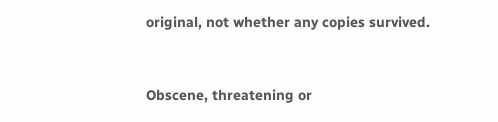original, not whether any copies survived.


Obscene, threatening or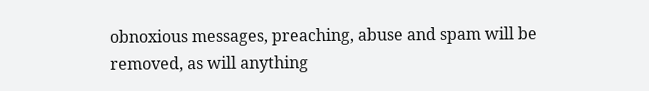obnoxious messages, preaching, abuse and spam will be removed, as will anything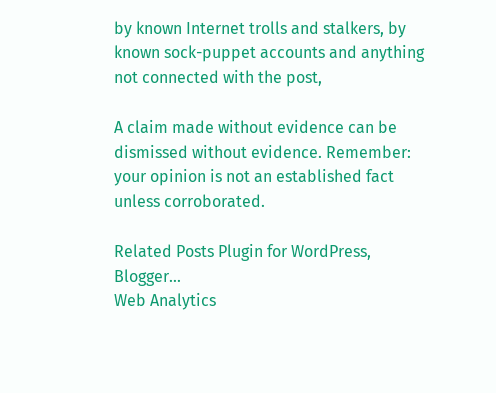by known Internet trolls and stalkers, by known sock-puppet accounts and anything not connected with the post,

A claim made without evidence can be dismissed without evidence. Remember: your opinion is not an established fact unless corroborated.

Related Posts Plugin for WordPress, Blogger...
Web Analytics